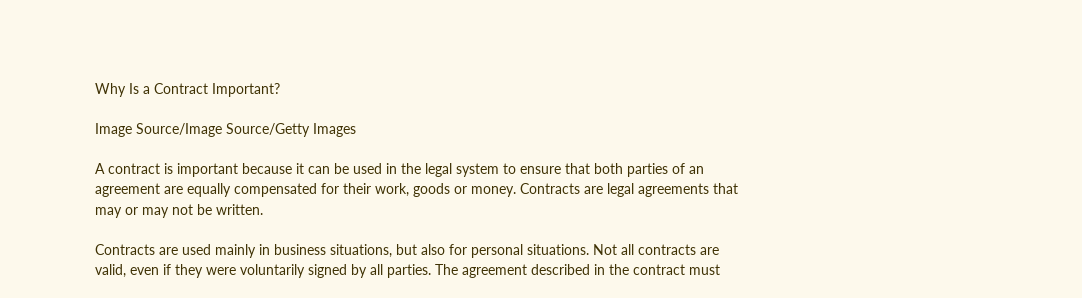Why Is a Contract Important?

Image Source/Image Source/Getty Images

A contract is important because it can be used in the legal system to ensure that both parties of an agreement are equally compensated for their work, goods or money. Contracts are legal agreements that may or may not be written.

Contracts are used mainly in business situations, but also for personal situations. Not all contracts are valid, even if they were voluntarily signed by all parties. The agreement described in the contract must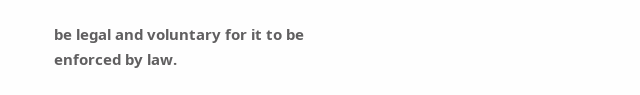be legal and voluntary for it to be enforced by law.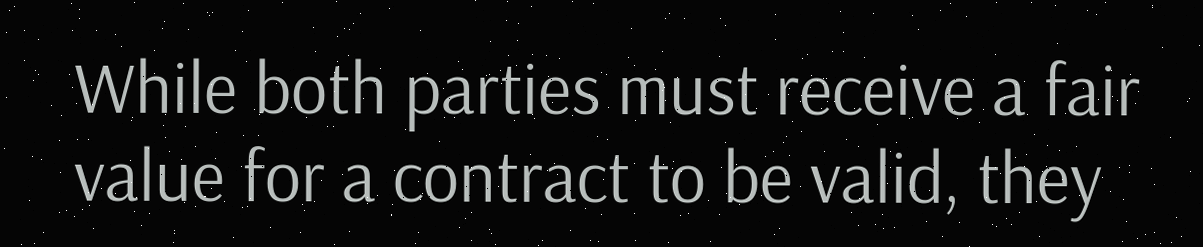While both parties must receive a fair value for a contract to be valid, they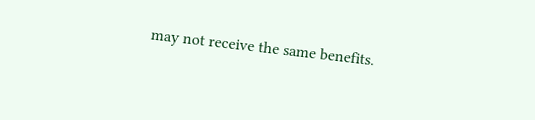may not receive the same benefits.